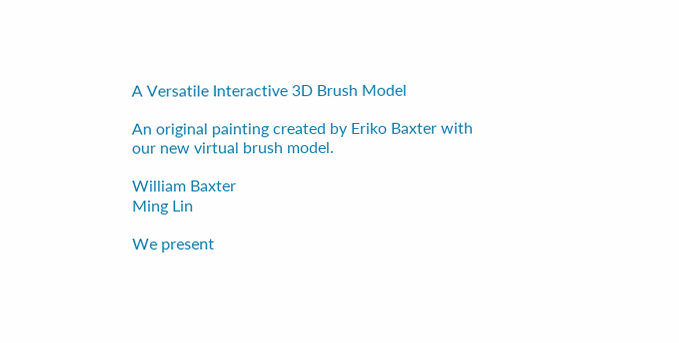A Versatile Interactive 3D Brush Model

An original painting created by Eriko Baxter with our new virtual brush model.

William Baxter
Ming Lin

We present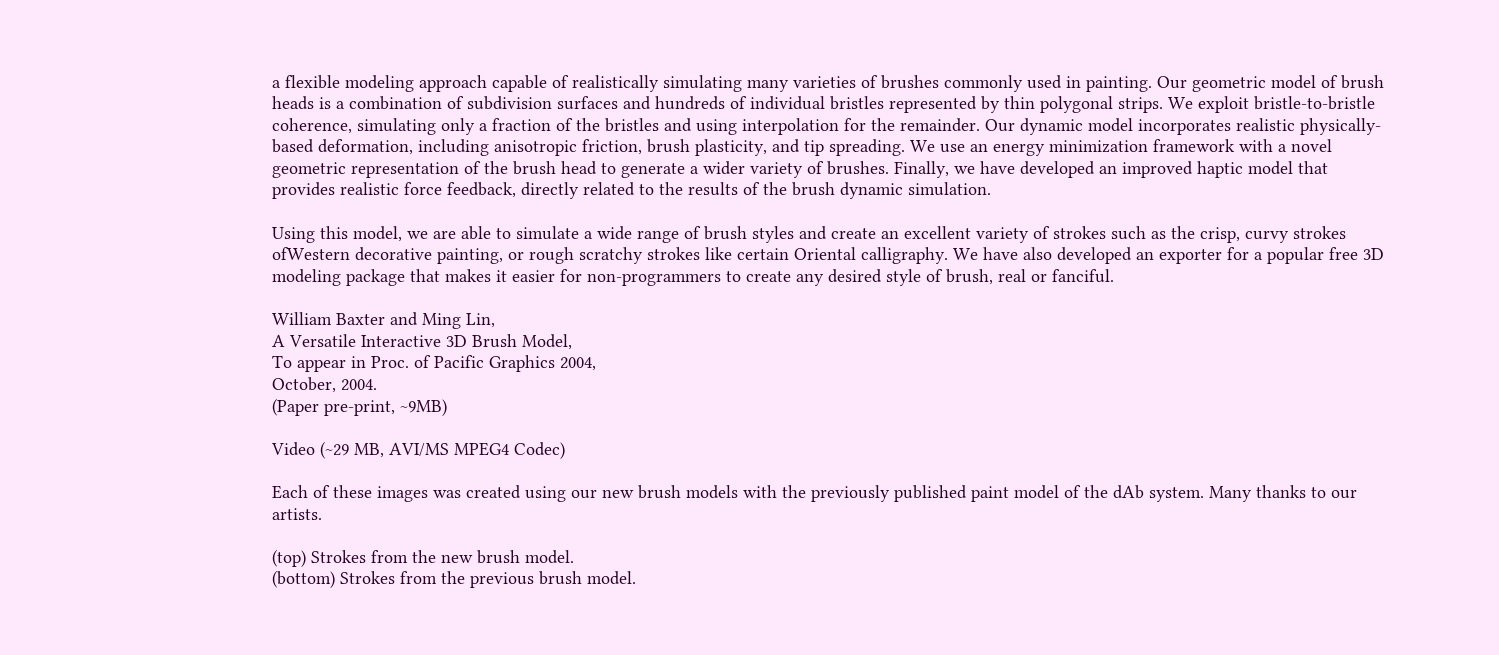a flexible modeling approach capable of realistically simulating many varieties of brushes commonly used in painting. Our geometric model of brush heads is a combination of subdivision surfaces and hundreds of individual bristles represented by thin polygonal strips. We exploit bristle-to-bristle coherence, simulating only a fraction of the bristles and using interpolation for the remainder. Our dynamic model incorporates realistic physically-based deformation, including anisotropic friction, brush plasticity, and tip spreading. We use an energy minimization framework with a novel geometric representation of the brush head to generate a wider variety of brushes. Finally, we have developed an improved haptic model that provides realistic force feedback, directly related to the results of the brush dynamic simulation.

Using this model, we are able to simulate a wide range of brush styles and create an excellent variety of strokes such as the crisp, curvy strokes ofWestern decorative painting, or rough scratchy strokes like certain Oriental calligraphy. We have also developed an exporter for a popular free 3D modeling package that makes it easier for non-programmers to create any desired style of brush, real or fanciful.

William Baxter and Ming Lin,
A Versatile Interactive 3D Brush Model,
To appear in Proc. of Pacific Graphics 2004,
October, 2004.
(Paper pre-print, ~9MB)

Video (~29 MB, AVI/MS MPEG4 Codec)

Each of these images was created using our new brush models with the previously published paint model of the dAb system. Many thanks to our artists.

(top) Strokes from the new brush model.
(bottom) Strokes from the previous brush model.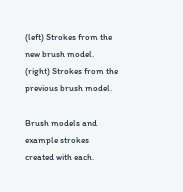(left) Strokes from the new brush model.
(right) Strokes from the previous brush model.

Brush models and example strokes created with each.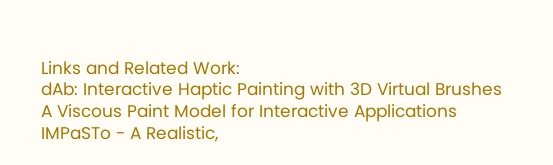Links and Related Work:
dAb: Interactive Haptic Painting with 3D Virtual Brushes
A Viscous Paint Model for Interactive Applications
IMPaSTo - A Realistic,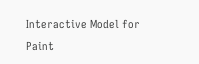Interactive Model for Paint